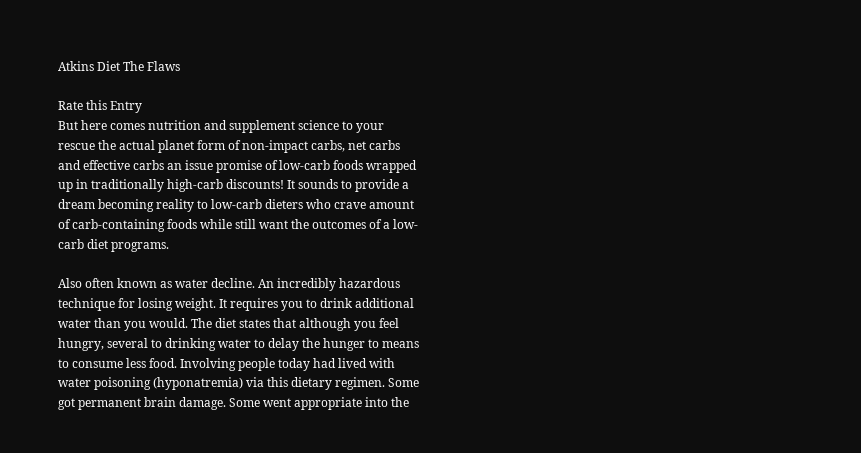Atkins Diet The Flaws

Rate this Entry
But here comes nutrition and supplement science to your rescue the actual planet form of non-impact carbs, net carbs and effective carbs an issue promise of low-carb foods wrapped up in traditionally high-carb discounts! It sounds to provide a dream becoming reality to low-carb dieters who crave amount of carb-containing foods while still want the outcomes of a low-carb diet programs.

Also often known as water decline. An incredibly hazardous technique for losing weight. It requires you to drink additional water than you would. The diet states that although you feel hungry, several to drinking water to delay the hunger to means to consume less food. Involving people today had lived with water poisoning (hyponatremia) via this dietary regimen. Some got permanent brain damage. Some went appropriate into the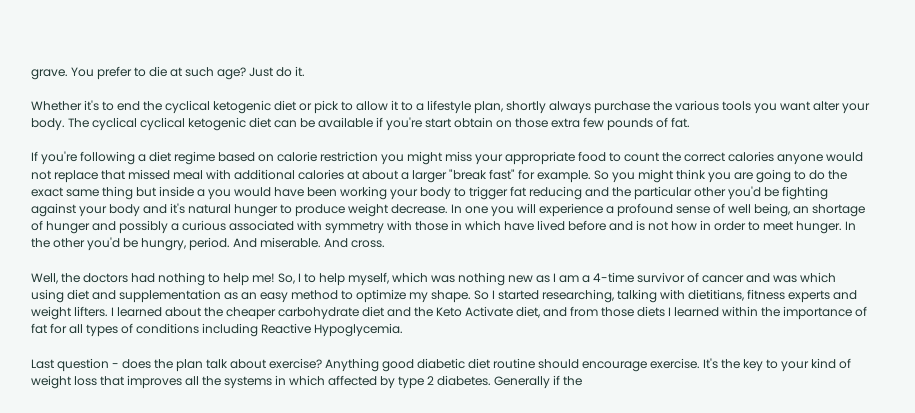grave. You prefer to die at such age? Just do it.

Whether it's to end the cyclical ketogenic diet or pick to allow it to a lifestyle plan, shortly always purchase the various tools you want alter your body. The cyclical cyclical ketogenic diet can be available if you're start obtain on those extra few pounds of fat.

If you're following a diet regime based on calorie restriction you might miss your appropriate food to count the correct calories anyone would not replace that missed meal with additional calories at about a larger "break fast" for example. So you might think you are going to do the exact same thing but inside a you would have been working your body to trigger fat reducing and the particular other you'd be fighting against your body and it's natural hunger to produce weight decrease. In one you will experience a profound sense of well being, an shortage of hunger and possibly a curious associated with symmetry with those in which have lived before and is not how in order to meet hunger. In the other you'd be hungry, period. And miserable. And cross.

Well, the doctors had nothing to help me! So, I to help myself, which was nothing new as I am a 4-time survivor of cancer and was which using diet and supplementation as an easy method to optimize my shape. So I started researching, talking with dietitians, fitness experts and weight lifters. I learned about the cheaper carbohydrate diet and the Keto Activate diet, and from those diets I learned within the importance of fat for all types of conditions including Reactive Hypoglycemia.

Last question - does the plan talk about exercise? Anything good diabetic diet routine should encourage exercise. It's the key to your kind of weight loss that improves all the systems in which affected by type 2 diabetes. Generally if the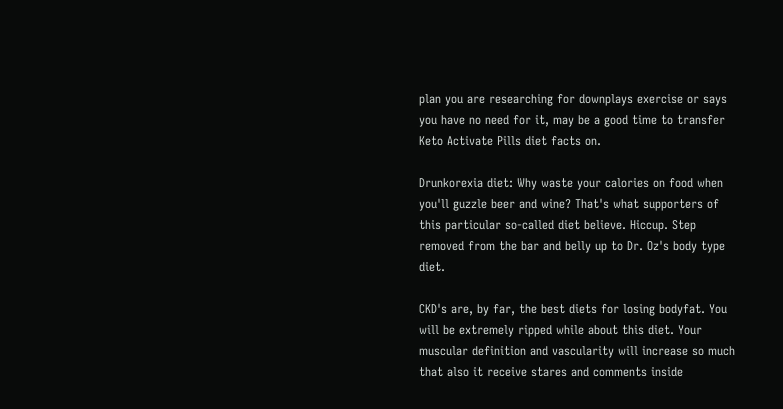plan you are researching for downplays exercise or says you have no need for it, may be a good time to transfer Keto Activate Pills diet facts on.

Drunkorexia diet: Why waste your calories on food when you'll guzzle beer and wine? That's what supporters of this particular so-called diet believe. Hiccup. Step removed from the bar and belly up to Dr. Oz's body type diet.

CKD's are, by far, the best diets for losing bodyfat. You will be extremely ripped while about this diet. Your muscular definition and vascularity will increase so much that also it receive stares and comments inside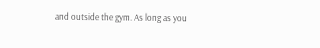and outside the gym. As long as you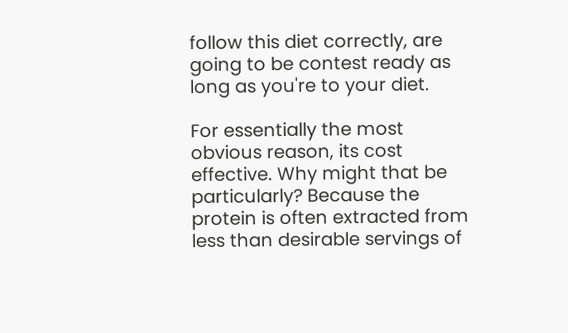follow this diet correctly, are going to be contest ready as long as you're to your diet.

For essentially the most obvious reason, its cost effective. Why might that be particularly? Because the protein is often extracted from less than desirable servings of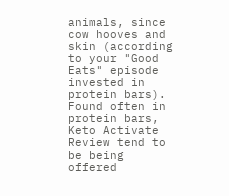animals, since cow hooves and skin (according to your "Good Eats" episode invested in protein bars). Found often in protein bars, Keto Activate Review tend to be being offered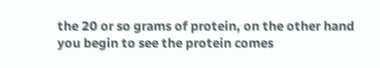the 20 or so grams of protein, on the other hand you begin to see the protein comes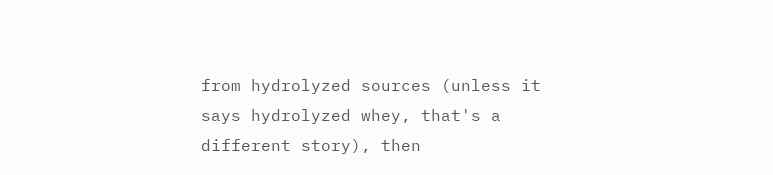from hydrolyzed sources (unless it says hydrolyzed whey, that's a different story), then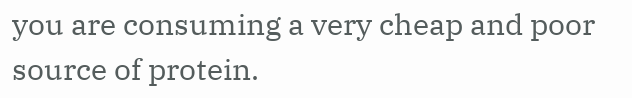you are consuming a very cheap and poor source of protein.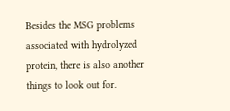Besides the MSG problems associated with hydrolyzed protein, there is also another things to look out for.